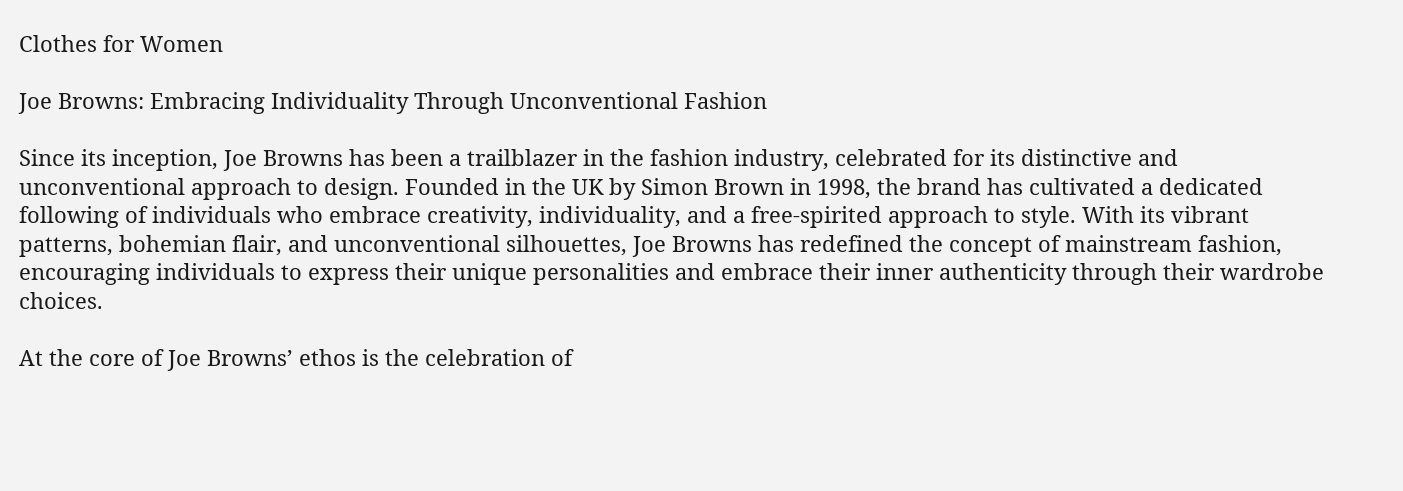Clothes for Women

Joe Browns: Embracing Individuality Through Unconventional Fashion

Since its inception, Joe Browns has been a trailblazer in the fashion industry, celebrated for its distinctive and unconventional approach to design. Founded in the UK by Simon Brown in 1998, the brand has cultivated a dedicated following of individuals who embrace creativity, individuality, and a free-spirited approach to style. With its vibrant patterns, bohemian flair, and unconventional silhouettes, Joe Browns has redefined the concept of mainstream fashion, encouraging individuals to express their unique personalities and embrace their inner authenticity through their wardrobe choices.

At the core of Joe Browns’ ethos is the celebration of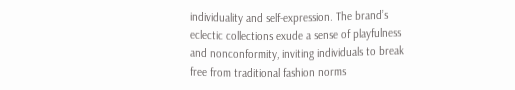individuality and self-expression. The brand’s eclectic collections exude a sense of playfulness and nonconformity, inviting individuals to break free from traditional fashion norms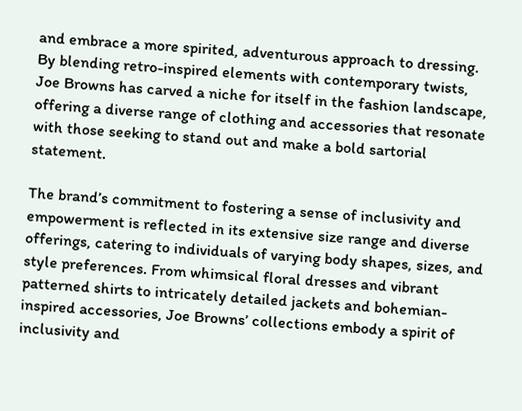and embrace a more spirited, adventurous approach to dressing. By blending retro-inspired elements with contemporary twists, Joe Browns has carved a niche for itself in the fashion landscape, offering a diverse range of clothing and accessories that resonate with those seeking to stand out and make a bold sartorial statement.

The brand’s commitment to fostering a sense of inclusivity and empowerment is reflected in its extensive size range and diverse offerings, catering to individuals of varying body shapes, sizes, and style preferences. From whimsical floral dresses and vibrant patterned shirts to intricately detailed jackets and bohemian-inspired accessories, Joe Browns’ collections embody a spirit of inclusivity and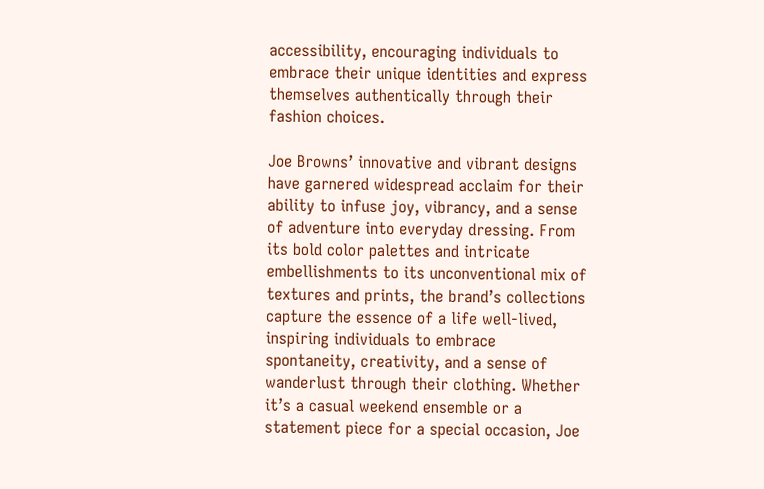accessibility, encouraging individuals to embrace their unique identities and express themselves authentically through their fashion choices.

Joe Browns’ innovative and vibrant designs have garnered widespread acclaim for their ability to infuse joy, vibrancy, and a sense of adventure into everyday dressing. From its bold color palettes and intricate embellishments to its unconventional mix of textures and prints, the brand’s collections capture the essence of a life well-lived, inspiring individuals to embrace spontaneity, creativity, and a sense of wanderlust through their clothing. Whether it’s a casual weekend ensemble or a statement piece for a special occasion, Joe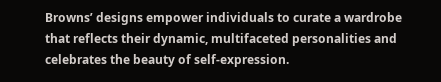Browns’ designs empower individuals to curate a wardrobe that reflects their dynamic, multifaceted personalities and celebrates the beauty of self-expression.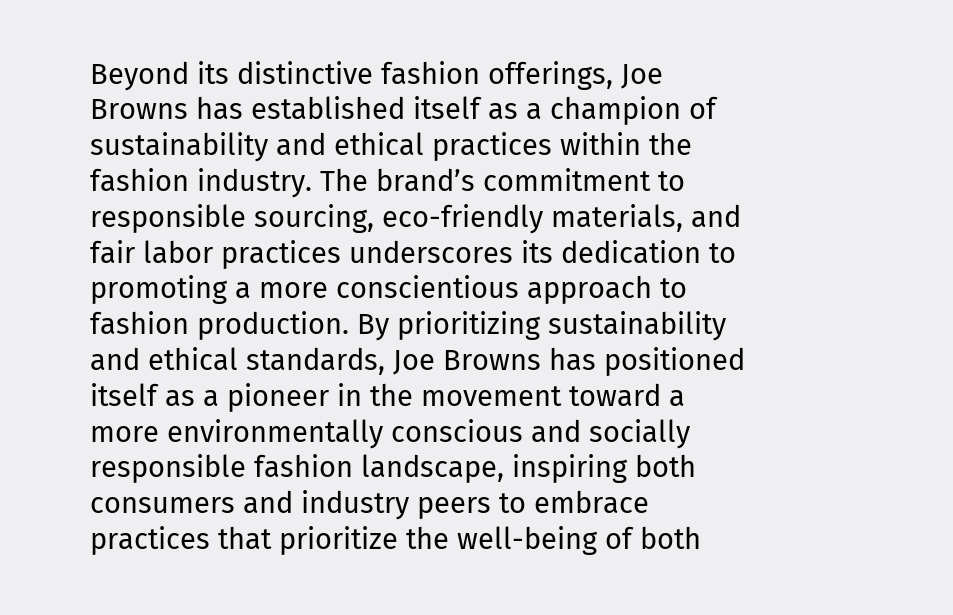Beyond its distinctive fashion offerings, Joe Browns has established itself as a champion of sustainability and ethical practices within the fashion industry. The brand’s commitment to responsible sourcing, eco-friendly materials, and fair labor practices underscores its dedication to promoting a more conscientious approach to fashion production. By prioritizing sustainability and ethical standards, Joe Browns has positioned itself as a pioneer in the movement toward a more environmentally conscious and socially responsible fashion landscape, inspiring both consumers and industry peers to embrace practices that prioritize the well-being of both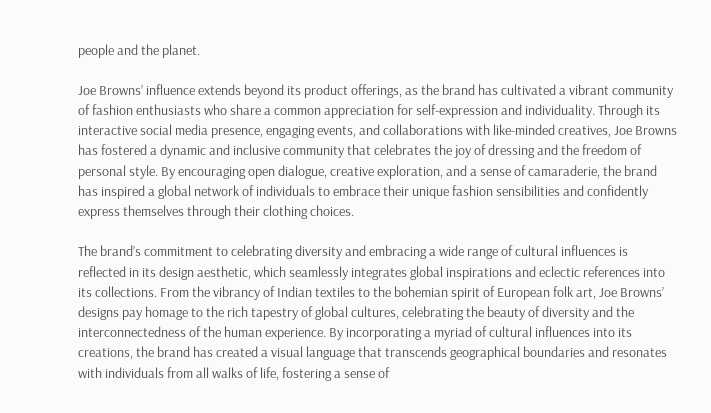people and the planet.

Joe Browns’ influence extends beyond its product offerings, as the brand has cultivated a vibrant community of fashion enthusiasts who share a common appreciation for self-expression and individuality. Through its interactive social media presence, engaging events, and collaborations with like-minded creatives, Joe Browns has fostered a dynamic and inclusive community that celebrates the joy of dressing and the freedom of personal style. By encouraging open dialogue, creative exploration, and a sense of camaraderie, the brand has inspired a global network of individuals to embrace their unique fashion sensibilities and confidently express themselves through their clothing choices.

The brand’s commitment to celebrating diversity and embracing a wide range of cultural influences is reflected in its design aesthetic, which seamlessly integrates global inspirations and eclectic references into its collections. From the vibrancy of Indian textiles to the bohemian spirit of European folk art, Joe Browns’ designs pay homage to the rich tapestry of global cultures, celebrating the beauty of diversity and the interconnectedness of the human experience. By incorporating a myriad of cultural influences into its creations, the brand has created a visual language that transcends geographical boundaries and resonates with individuals from all walks of life, fostering a sense of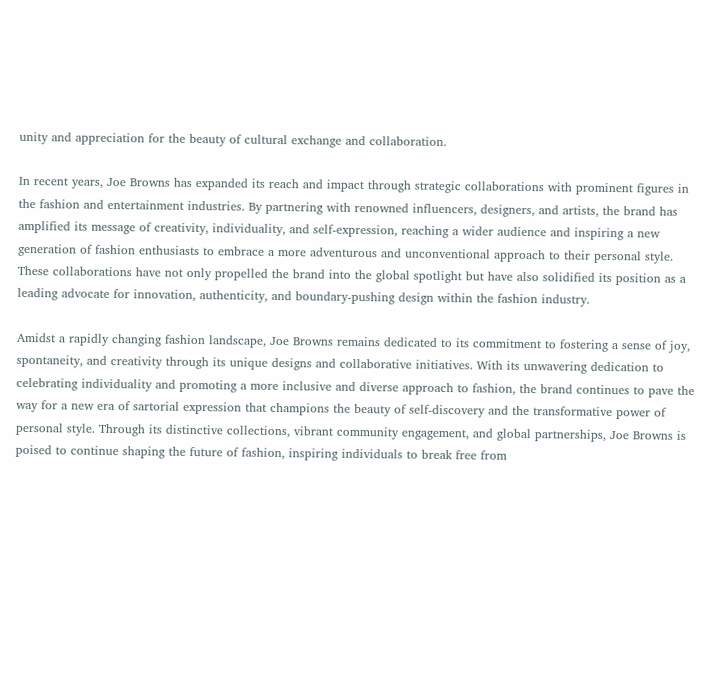unity and appreciation for the beauty of cultural exchange and collaboration.

In recent years, Joe Browns has expanded its reach and impact through strategic collaborations with prominent figures in the fashion and entertainment industries. By partnering with renowned influencers, designers, and artists, the brand has amplified its message of creativity, individuality, and self-expression, reaching a wider audience and inspiring a new generation of fashion enthusiasts to embrace a more adventurous and unconventional approach to their personal style. These collaborations have not only propelled the brand into the global spotlight but have also solidified its position as a leading advocate for innovation, authenticity, and boundary-pushing design within the fashion industry.

Amidst a rapidly changing fashion landscape, Joe Browns remains dedicated to its commitment to fostering a sense of joy, spontaneity, and creativity through its unique designs and collaborative initiatives. With its unwavering dedication to celebrating individuality and promoting a more inclusive and diverse approach to fashion, the brand continues to pave the way for a new era of sartorial expression that champions the beauty of self-discovery and the transformative power of personal style. Through its distinctive collections, vibrant community engagement, and global partnerships, Joe Browns is poised to continue shaping the future of fashion, inspiring individuals to break free from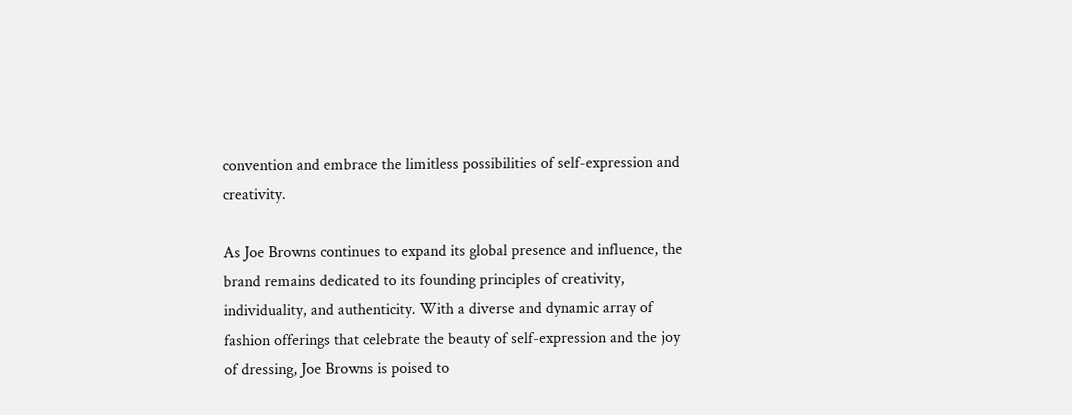convention and embrace the limitless possibilities of self-expression and creativity.

As Joe Browns continues to expand its global presence and influence, the brand remains dedicated to its founding principles of creativity, individuality, and authenticity. With a diverse and dynamic array of fashion offerings that celebrate the beauty of self-expression and the joy of dressing, Joe Browns is poised to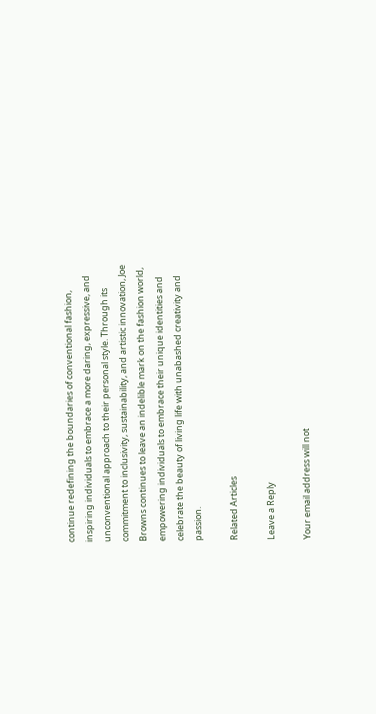continue redefining the boundaries of conventional fashion, inspiring individuals to embrace a more daring, expressive, and unconventional approach to their personal style. Through its commitment to inclusivity, sustainability, and artistic innovation, Joe Browns continues to leave an indelible mark on the fashion world, empowering individuals to embrace their unique identities and celebrate the beauty of living life with unabashed creativity and passion.

Related Articles

Leave a Reply

Your email address will not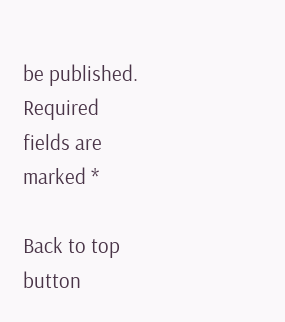be published. Required fields are marked *

Back to top button